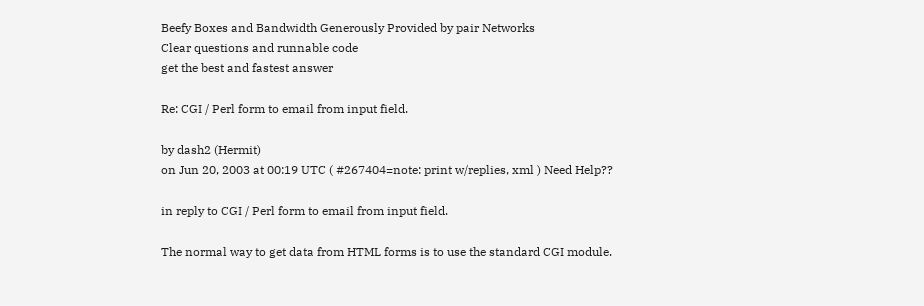Beefy Boxes and Bandwidth Generously Provided by pair Networks
Clear questions and runnable code
get the best and fastest answer

Re: CGI / Perl form to email from input field.

by dash2 (Hermit)
on Jun 20, 2003 at 00:19 UTC ( #267404=note: print w/replies, xml ) Need Help??

in reply to CGI / Perl form to email from input field.

The normal way to get data from HTML forms is to use the standard CGI module.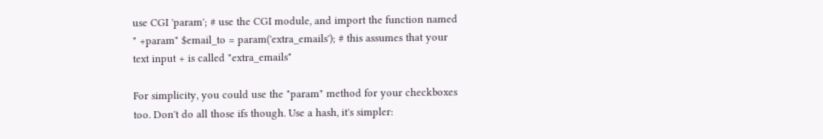use CGI 'param'; # use the CGI module, and import the function named " +param" $email_to = param('extra_emails'); # this assumes that your text input + is called "extra_emails"

For simplicity, you could use the "param" method for your checkboxes too. Don't do all those ifs though. Use a hash, it's simpler: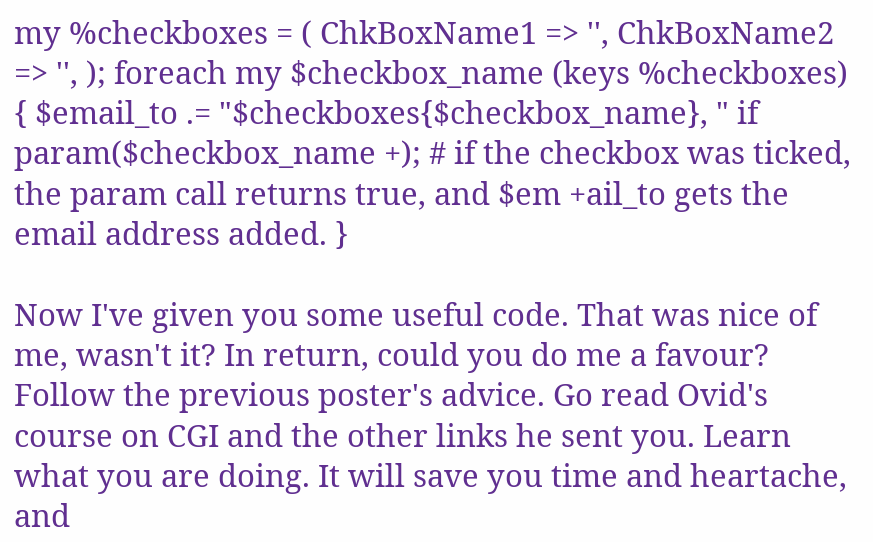my %checkboxes = ( ChkBoxName1 => '', ChkBoxName2 => '', ); foreach my $checkbox_name (keys %checkboxes) { $email_to .= "$checkboxes{$checkbox_name}, " if param($checkbox_name +); # if the checkbox was ticked, the param call returns true, and $em +ail_to gets the email address added. }

Now I've given you some useful code. That was nice of me, wasn't it? In return, could you do me a favour? Follow the previous poster's advice. Go read Ovid's course on CGI and the other links he sent you. Learn what you are doing. It will save you time and heartache, and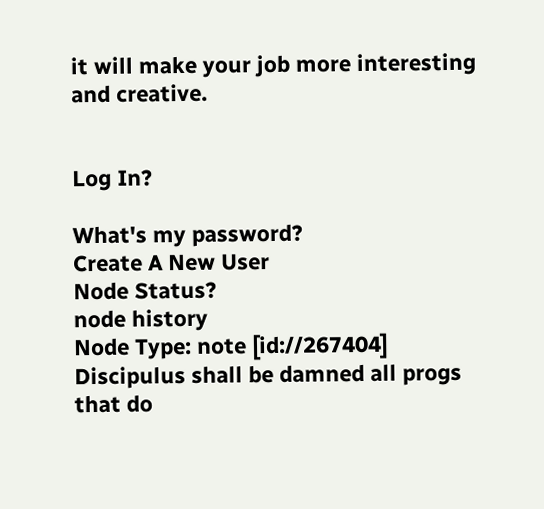it will make your job more interesting and creative.


Log In?

What's my password?
Create A New User
Node Status?
node history
Node Type: note [id://267404]
Discipulus shall be damned all progs that do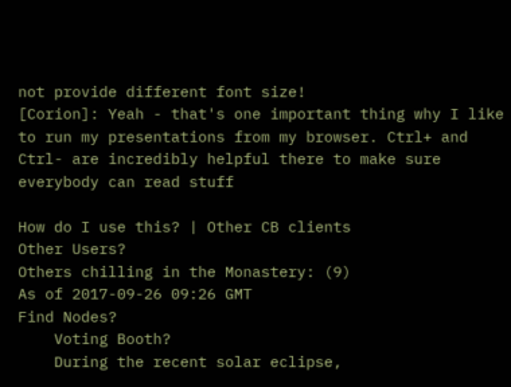not provide different font size!
[Corion]: Yeah - that's one important thing why I like to run my presentations from my browser. Ctrl+ and Ctrl- are incredibly helpful there to make sure everybody can read stuff

How do I use this? | Other CB clients
Other Users?
Others chilling in the Monastery: (9)
As of 2017-09-26 09:26 GMT
Find Nodes?
    Voting Booth?
    During the recent solar eclipse,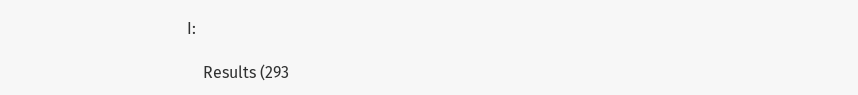I:

    Results (293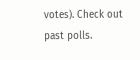votes). Check out past polls.